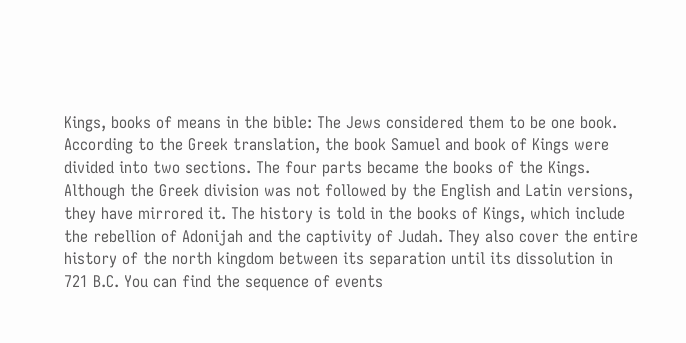Kings, books of means in the bible: The Jews considered them to be one book. According to the Greek translation, the book Samuel and book of Kings were divided into two sections. The four parts became the books of the Kings. Although the Greek division was not followed by the English and Latin versions, they have mirrored it. The history is told in the books of Kings, which include the rebellion of Adonijah and the captivity of Judah. They also cover the entire history of the north kingdom between its separation until its dissolution in 721 B.C. You can find the sequence of events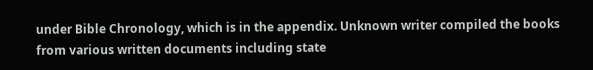under Bible Chronology, which is in the appendix. Unknown writer compiled the books from various written documents including state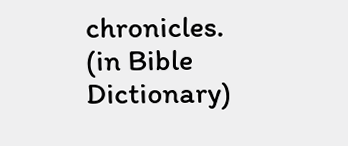chronicles.
(in Bible Dictionary)